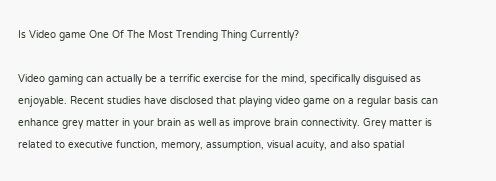Is Video game One Of The Most Trending Thing Currently?

Video gaming can actually be a terrific exercise for the mind, specifically disguised as enjoyable. Recent studies have disclosed that playing video game on a regular basis can enhance grey matter in your brain as well as improve brain connectivity. Grey matter is related to executive function, memory, assumption, visual acuity, and also spatial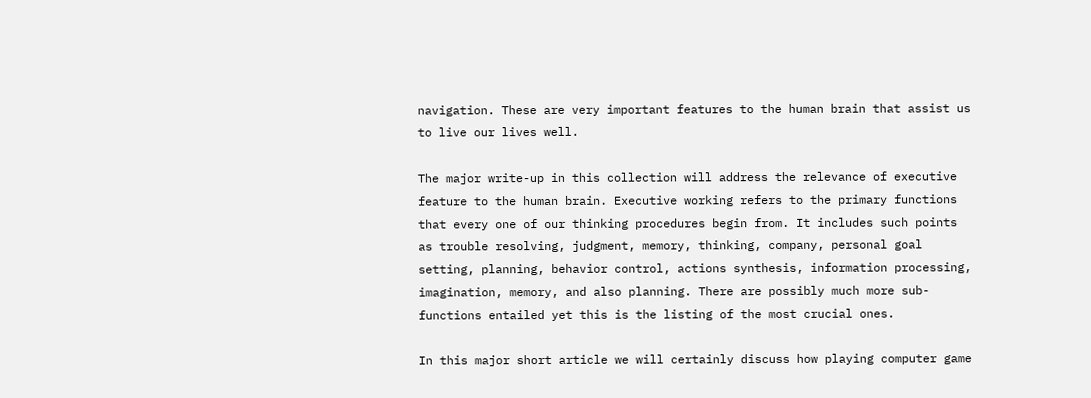navigation. These are very important features to the human brain that assist us to live our lives well.

The major write-up in this collection will address the relevance of executive feature to the human brain. Executive working refers to the primary functions that every one of our thinking procedures begin from. It includes such points as trouble resolving, judgment, memory, thinking, company, personal goal setting, planning, behavior control, actions synthesis, information processing, imagination, memory, and also planning. There are possibly much more sub-functions entailed yet this is the listing of the most crucial ones.

In this major short article we will certainly discuss how playing computer game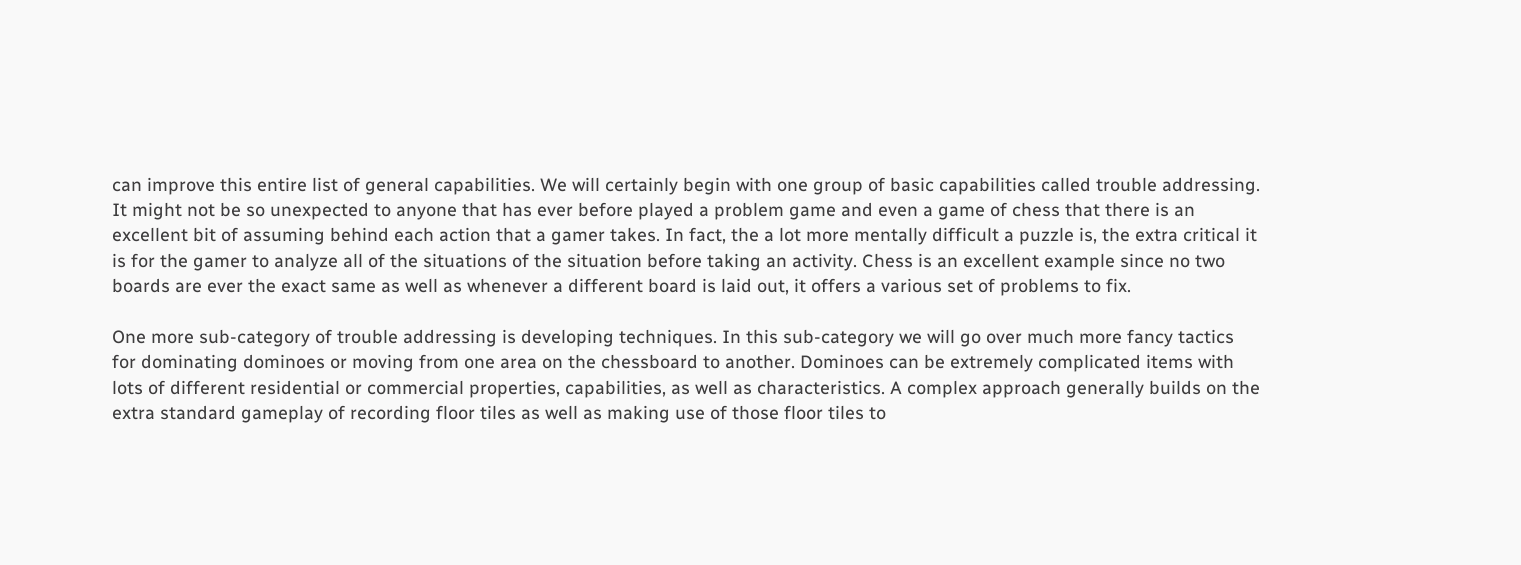can improve this entire list of general capabilities. We will certainly begin with one group of basic capabilities called trouble addressing. It might not be so unexpected to anyone that has ever before played a problem game and even a game of chess that there is an excellent bit of assuming behind each action that a gamer takes. In fact, the a lot more mentally difficult a puzzle is, the extra critical it is for the gamer to analyze all of the situations of the situation before taking an activity. Chess is an excellent example since no two boards are ever the exact same as well as whenever a different board is laid out, it offers a various set of problems to fix.

One more sub-category of trouble addressing is developing techniques. In this sub-category we will go over much more fancy tactics for dominating dominoes or moving from one area on the chessboard to another. Dominoes can be extremely complicated items with lots of different residential or commercial properties, capabilities, as well as characteristics. A complex approach generally builds on the extra standard gameplay of recording floor tiles as well as making use of those floor tiles to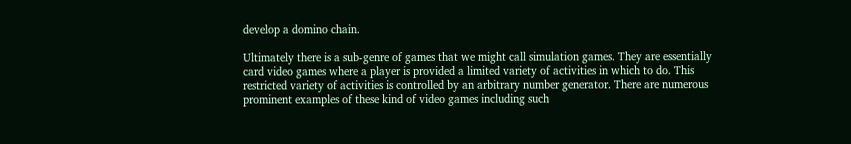develop a domino chain.

Ultimately there is a sub-genre of games that we might call simulation games. They are essentially card video games where a player is provided a limited variety of activities in which to do. This restricted variety of activities is controlled by an arbitrary number generator. There are numerous prominent examples of these kind of video games including such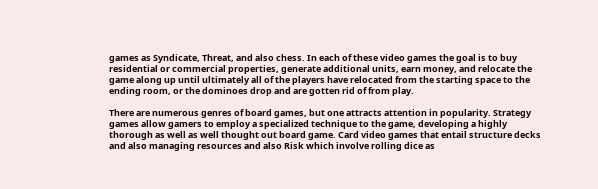games as Syndicate, Threat, and also chess. In each of these video games the goal is to buy residential or commercial properties, generate additional units, earn money, and relocate the game along up until ultimately all of the players have relocated from the starting space to the ending room, or the dominoes drop and are gotten rid of from play.

There are numerous genres of board games, but one attracts attention in popularity. Strategy games allow gamers to employ a specialized technique to the game, developing a highly thorough as well as well thought out board game. Card video games that entail structure decks and also managing resources and also Risk which involve rolling dice as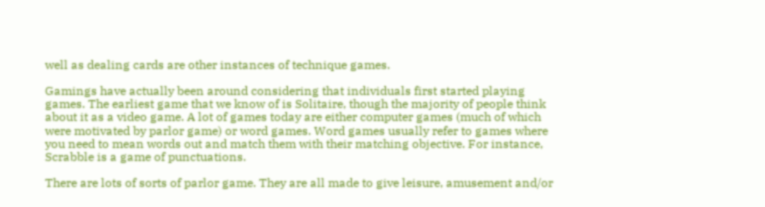well as dealing cards are other instances of technique games.

Gamings have actually been around considering that individuals first started playing games. The earliest game that we know of is Solitaire, though the majority of people think about it as a video game. A lot of games today are either computer games (much of which were motivated by parlor game) or word games. Word games usually refer to games where you need to mean words out and match them with their matching objective. For instance, Scrabble is a game of punctuations.

There are lots of sorts of parlor game. They are all made to give leisure, amusement and/or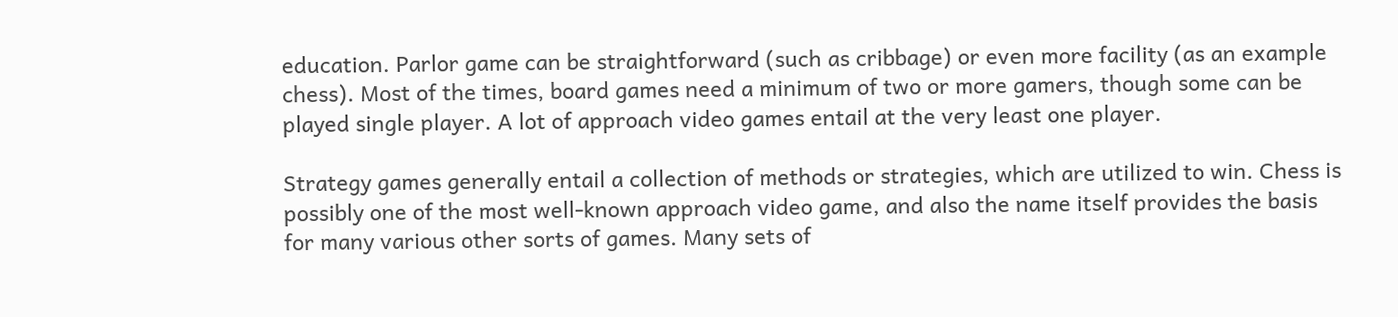education. Parlor game can be straightforward (such as cribbage) or even more facility (as an example chess). Most of the times, board games need a minimum of two or more gamers, though some can be played single player. A lot of approach video games entail at the very least one player.

Strategy games generally entail a collection of methods or strategies, which are utilized to win. Chess is possibly one of the most well-known approach video game, and also the name itself provides the basis for many various other sorts of games. Many sets of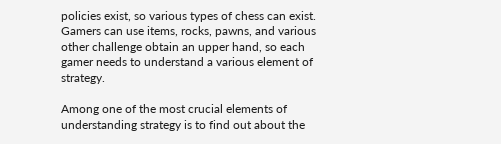policies exist, so various types of chess can exist. Gamers can use items, rocks, pawns, and various other challenge obtain an upper hand, so each gamer needs to understand a various element of strategy.

Among one of the most crucial elements of understanding strategy is to find out about the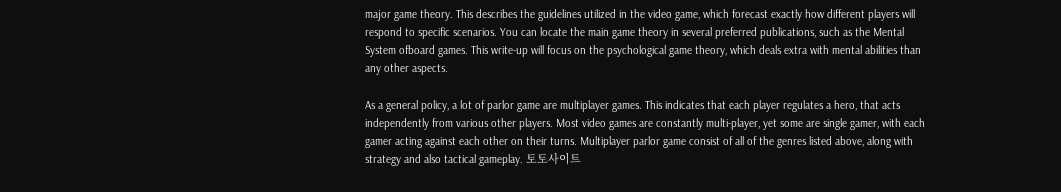major game theory. This describes the guidelines utilized in the video game, which forecast exactly how different players will respond to specific scenarios. You can locate the main game theory in several preferred publications, such as the Mental System ofboard games. This write-up will focus on the psychological game theory, which deals extra with mental abilities than any other aspects.

As a general policy, a lot of parlor game are multiplayer games. This indicates that each player regulates a hero, that acts independently from various other players. Most video games are constantly multi-player, yet some are single gamer, with each gamer acting against each other on their turns. Multiplayer parlor game consist of all of the genres listed above, along with strategy and also tactical gameplay. 토토사이트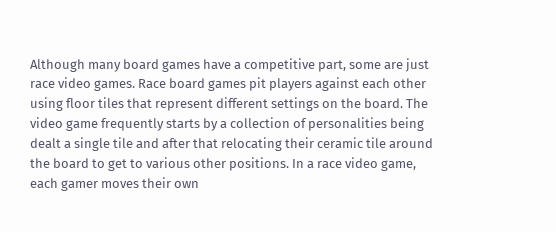Although many board games have a competitive part, some are just race video games. Race board games pit players against each other using floor tiles that represent different settings on the board. The video game frequently starts by a collection of personalities being dealt a single tile and after that relocating their ceramic tile around the board to get to various other positions. In a race video game, each gamer moves their own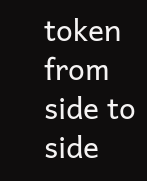token from side to side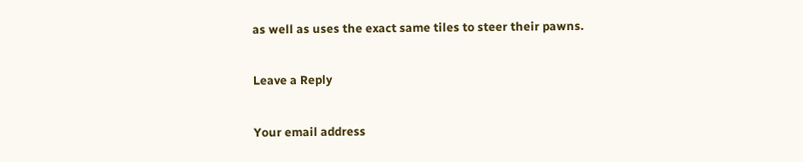as well as uses the exact same tiles to steer their pawns.

Leave a Reply

Your email address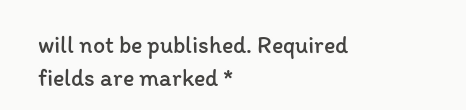will not be published. Required fields are marked *